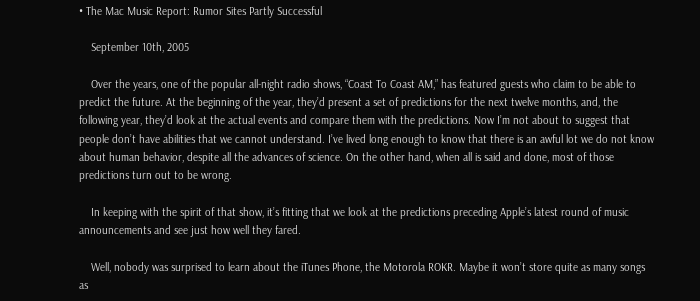• The Mac Music Report: Rumor Sites Partly Successful

    September 10th, 2005

    Over the years, one of the popular all-night radio shows, “Coast To Coast AM,” has featured guests who claim to be able to predict the future. At the beginning of the year, they’d present a set of predictions for the next twelve months, and, the following year, they’d look at the actual events and compare them with the predictions. Now I’m not about to suggest that people don’t have abilities that we cannot understand. I’ve lived long enough to know that there is an awful lot we do not know about human behavior, despite all the advances of science. On the other hand, when all is said and done, most of those predictions turn out to be wrong.

    In keeping with the spirit of that show, it’s fitting that we look at the predictions preceding Apple’s latest round of music announcements and see just how well they fared.

    Well, nobody was surprised to learn about the iTunes Phone, the Motorola ROKR. Maybe it won’t store quite as many songs as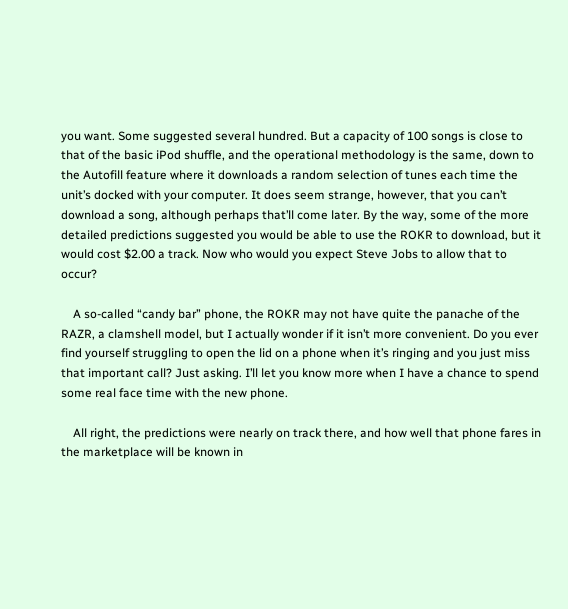you want. Some suggested several hundred. But a capacity of 100 songs is close to that of the basic iPod shuffle, and the operational methodology is the same, down to the Autofill feature where it downloads a random selection of tunes each time the unit’s docked with your computer. It does seem strange, however, that you can’t download a song, although perhaps that’ll come later. By the way, some of the more detailed predictions suggested you would be able to use the ROKR to download, but it would cost $2.00 a track. Now who would you expect Steve Jobs to allow that to occur?

    A so-called “candy bar” phone, the ROKR may not have quite the panache of the RAZR, a clamshell model, but I actually wonder if it isn’t more convenient. Do you ever find yourself struggling to open the lid on a phone when it’s ringing and you just miss that important call? Just asking. I’ll let you know more when I have a chance to spend some real face time with the new phone.

    All right, the predictions were nearly on track there, and how well that phone fares in the marketplace will be known in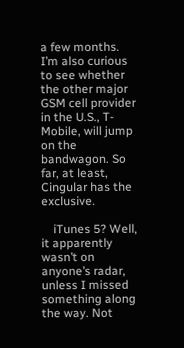a few months. I’m also curious to see whether the other major GSM cell provider in the U.S., T-Mobile, will jump on the bandwagon. So far, at least, Cingular has the exclusive.

    iTunes 5? Well, it apparently wasn’t on anyone’s radar, unless I missed something along the way. Not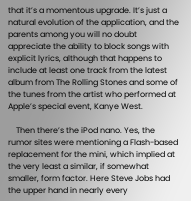that it’s a momentous upgrade. It’s just a natural evolution of the application, and the parents among you will no doubt appreciate the ability to block songs with explicit lyrics, although that happens to include at least one track from the latest album from The Rolling Stones and some of the tunes from the artist who performed at Apple’s special event, Kanye West.

    Then there’s the iPod nano. Yes, the rumor sites were mentioning a Flash-based replacement for the mini, which implied at the very least a similar, if somewhat smaller, form factor. Here Steve Jobs had the upper hand in nearly every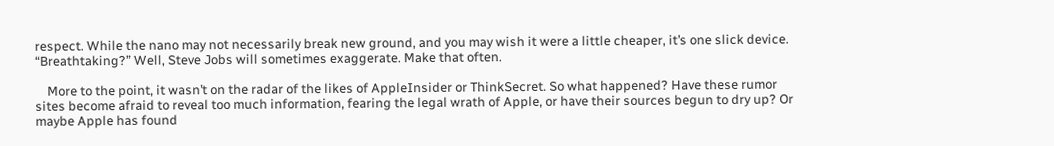respect. While the nano may not necessarily break new ground, and you may wish it were a little cheaper, it’s one slick device. “Breathtaking?” Well, Steve Jobs will sometimes exaggerate. Make that often.

    More to the point, it wasn’t on the radar of the likes of AppleInsider or ThinkSecret. So what happened? Have these rumor sites become afraid to reveal too much information, fearing the legal wrath of Apple, or have their sources begun to dry up? Or maybe Apple has found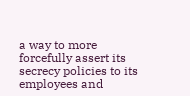a way to more forcefully assert its secrecy policies to its employees and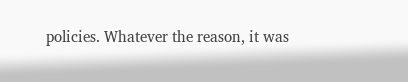policies. Whatever the reason, it was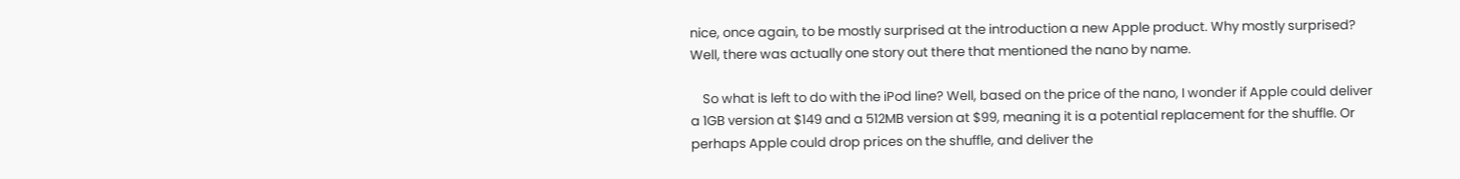nice, once again, to be mostly surprised at the introduction a new Apple product. Why mostly surprised? Well, there was actually one story out there that mentioned the nano by name.

    So what is left to do with the iPod line? Well, based on the price of the nano, I wonder if Apple could deliver a 1GB version at $149 and a 512MB version at $99, meaning it is a potential replacement for the shuffle. Or perhaps Apple could drop prices on the shuffle, and deliver the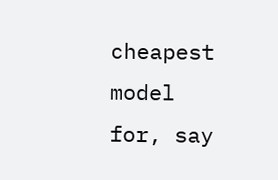cheapest model for, say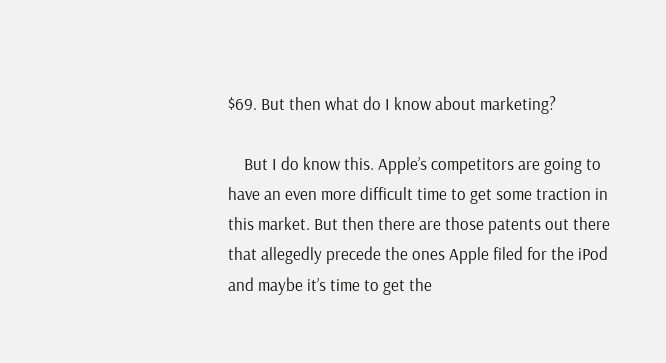$69. But then what do I know about marketing?

    But I do know this. Apple’s competitors are going to have an even more difficult time to get some traction in this market. But then there are those patents out there that allegedly precede the ones Apple filed for the iPod and maybe it’s time to get the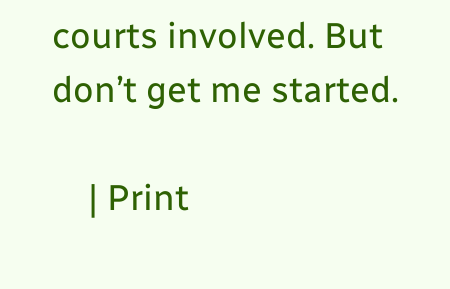courts involved. But don’t get me started.

    | Print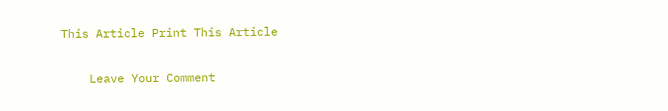This Article Print This Article

    Leave Your Comment